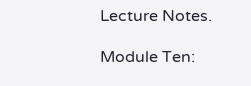Lecture Notes.

Module Ten: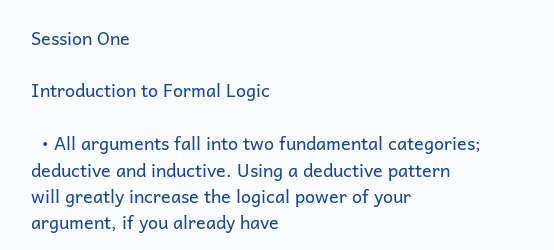Session One

Introduction to Formal Logic

  • All arguments fall into two fundamental categories; deductive and inductive. Using a deductive pattern will greatly increase the logical power of your argument, if you already have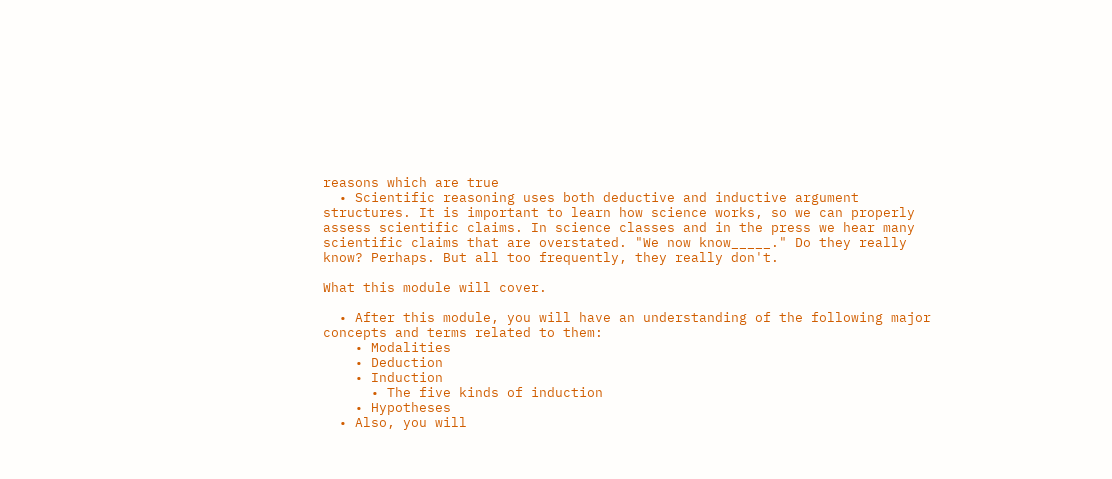reasons which are true
  • Scientific reasoning uses both deductive and inductive argument structures. It is important to learn how science works, so we can properly assess scientific claims. In science classes and in the press we hear many scientific claims that are overstated. "We now know_____." Do they really know? Perhaps. But all too frequently, they really don't.

What this module will cover.

  • After this module, you will have an understanding of the following major concepts and terms related to them:
    • Modalities
    • Deduction
    • Induction
      • The five kinds of induction
    • Hypotheses
  • Also, you will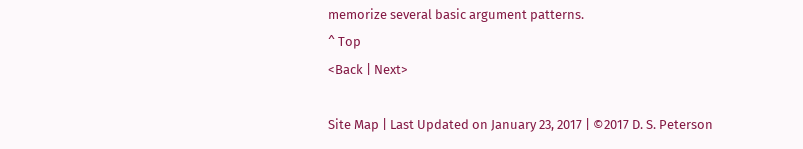memorize several basic argument patterns.
^ Top
<Back | Next>

Site Map | Last Updated on January 23, 2017 | ©2017 D. S. Peterson